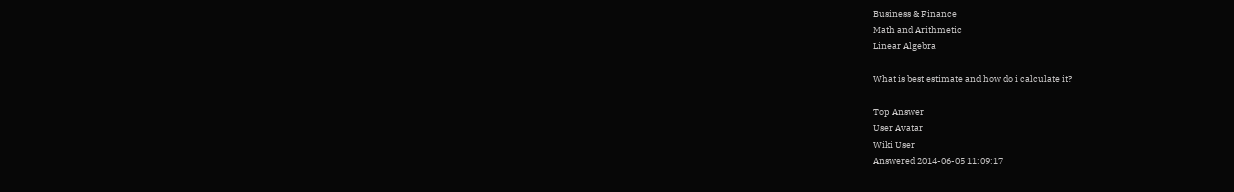Business & Finance
Math and Arithmetic
Linear Algebra

What is best estimate and how do i calculate it?

Top Answer
User Avatar
Wiki User
Answered 2014-06-05 11:09:17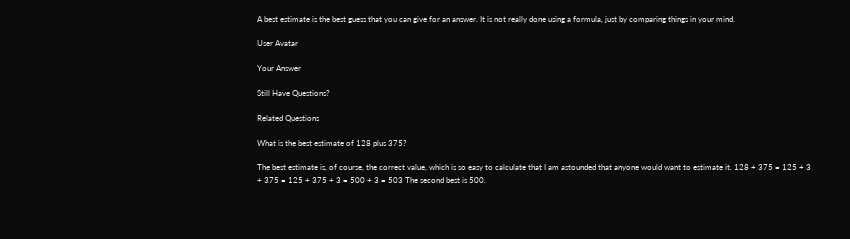A best estimate is the best guess that you can give for an answer. It is not really done using a formula, just by comparing things in your mind.

User Avatar

Your Answer

Still Have Questions?

Related Questions

What is the best estimate of 128 plus 375?

The best estimate is, of course, the correct value, which is so easy to calculate that I am astounded that anyone would want to estimate it. 128 + 375 = 125 + 3 + 375 = 125 + 375 + 3 = 500 + 3 = 503 The second best is 500.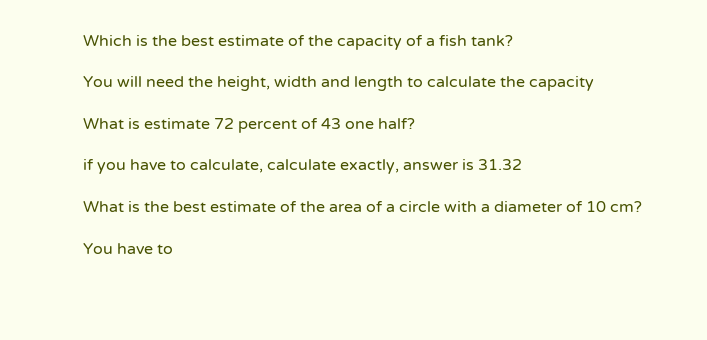Which is the best estimate of the capacity of a fish tank?

You will need the height, width and length to calculate the capacity

What is estimate 72 percent of 43 one half?

if you have to calculate, calculate exactly, answer is 31.32

What is the best estimate of the area of a circle with a diameter of 10 cm?

You have to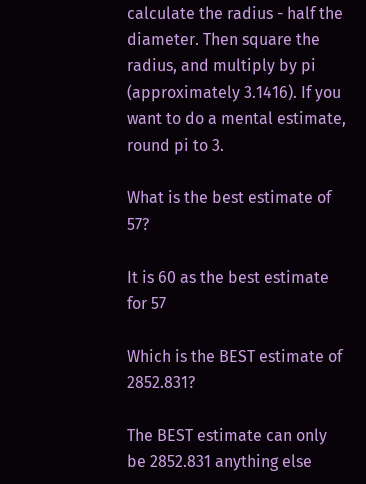calculate the radius - half the diameter. Then square the radius, and multiply by pi (approximately 3.1416). If you want to do a mental estimate, round pi to 3.

What is the best estimate of 57?

It is 60 as the best estimate for 57

Which is the BEST estimate of 2852.831?

The BEST estimate can only be 2852.831 anything else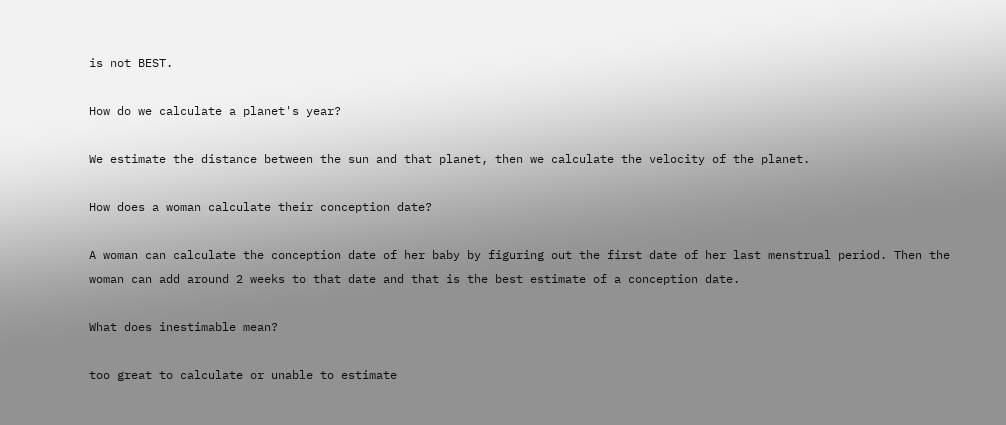is not BEST.

How do we calculate a planet's year?

We estimate the distance between the sun and that planet, then we calculate the velocity of the planet.

How does a woman calculate their conception date?

A woman can calculate the conception date of her baby by figuring out the first date of her last menstrual period. Then the woman can add around 2 weeks to that date and that is the best estimate of a conception date.

What does inestimable mean?

too great to calculate or unable to estimate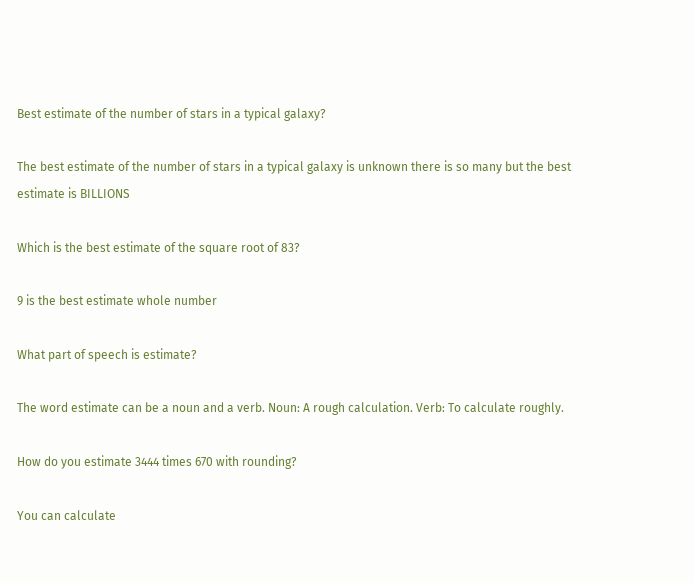Best estimate of the number of stars in a typical galaxy?

The best estimate of the number of stars in a typical galaxy is unknown there is so many but the best estimate is BILLIONS

Which is the best estimate of the square root of 83?

9 is the best estimate whole number

What part of speech is estimate?

The word estimate can be a noun and a verb. Noun: A rough calculation. Verb: To calculate roughly.

How do you estimate 3444 times 670 with rounding?

You can calculate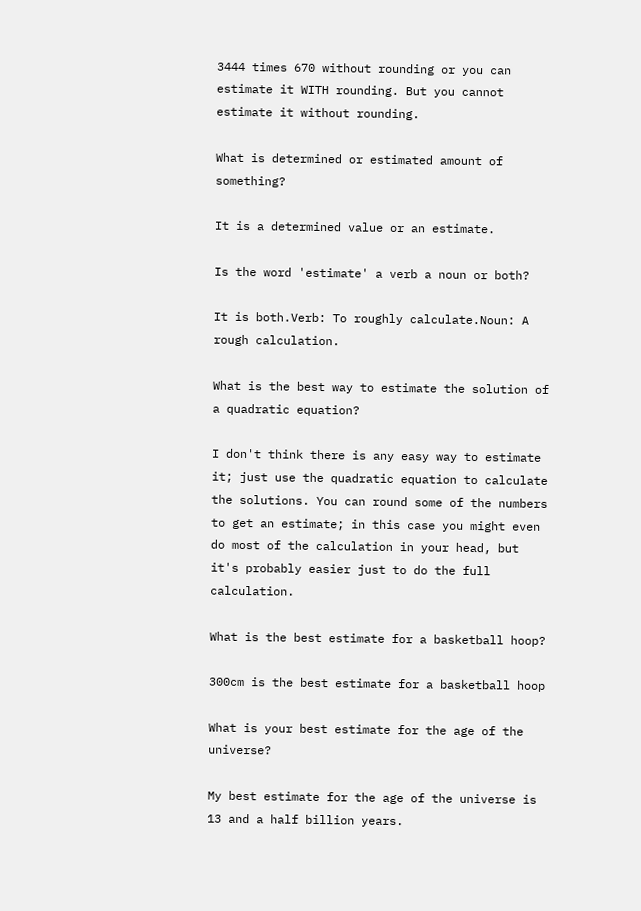3444 times 670 without rounding or you can estimate it WITH rounding. But you cannot estimate it without rounding.

What is determined or estimated amount of something?

It is a determined value or an estimate.

Is the word 'estimate' a verb a noun or both?

It is both.Verb: To roughly calculate.Noun: A rough calculation.

What is the best way to estimate the solution of a quadratic equation?

I don't think there is any easy way to estimate it; just use the quadratic equation to calculate the solutions. You can round some of the numbers to get an estimate; in this case you might even do most of the calculation in your head, but it's probably easier just to do the full calculation.

What is the best estimate for a basketball hoop?

300cm is the best estimate for a basketball hoop

What is your best estimate for the age of the universe?

My best estimate for the age of the universe is 13 and a half billion years.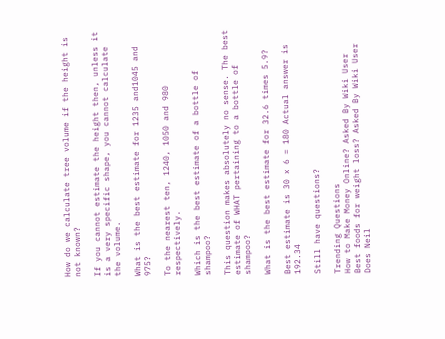How do we calculate tree volume if the height is not known?

If you cannot estimate the height then, unless it is a very specific shape, you cannot calculate the volume.

What is the best estimate for 1235 and1045 and 975?

To the nearest ten, 1240, 1050 and 980 respectively.

Which is the best estimate of a bottle of shampoo?

This question makes absolutely no sense. The best estimate of WHAT pertaining to a bottle of shampoo?

What is the best estimate for 32.6 times 5.9?

Best estimate is 30 x 6 = 180 Actual answer is 192.34

Still have questions?

Trending Questions
How to Make Money Online? Asked By Wiki User
Best foods for weight loss? Asked By Wiki User
Does Neil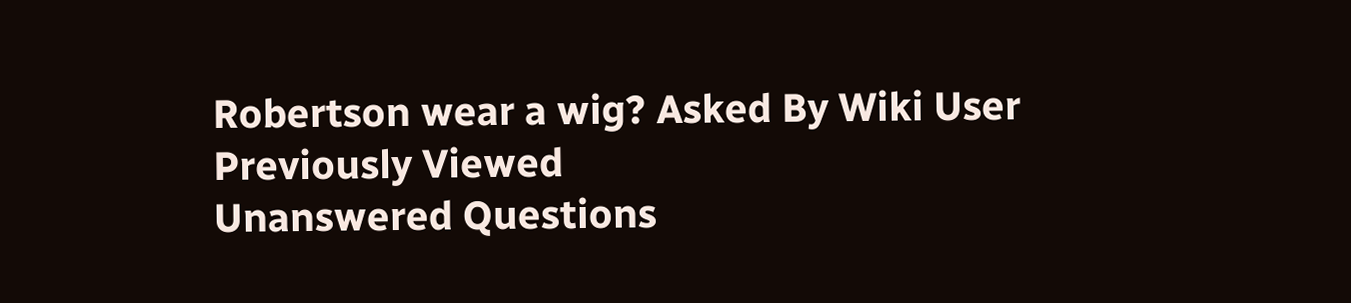Robertson wear a wig? Asked By Wiki User
Previously Viewed
Unanswered Questions